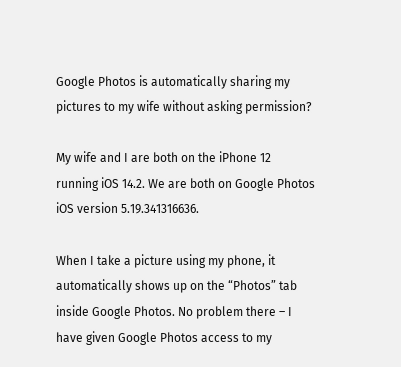Google Photos is automatically sharing my pictures to my wife without asking permission?

My wife and I are both on the iPhone 12 running iOS 14.2. We are both on Google Photos iOS version 5.19.341316636.

When I take a picture using my phone, it automatically shows up on the “Photos” tab inside Google Photos. No problem there – I have given Google Photos access to my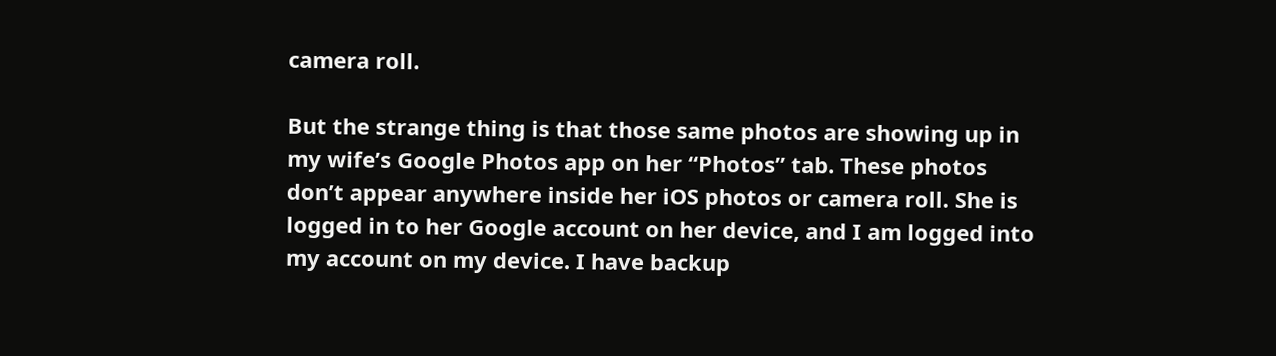camera roll.

But the strange thing is that those same photos are showing up in my wife’s Google Photos app on her “Photos” tab. These photos don’t appear anywhere inside her iOS photos or camera roll. She is logged in to her Google account on her device, and I am logged into my account on my device. I have backup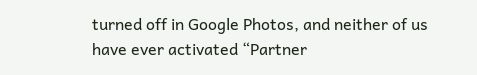turned off in Google Photos, and neither of us have ever activated “Partner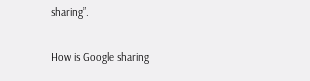sharing”.

How is Google sharing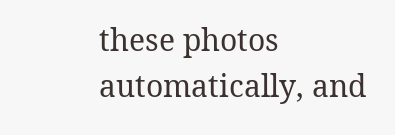these photos automatically, and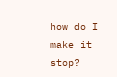how do I make it stop?